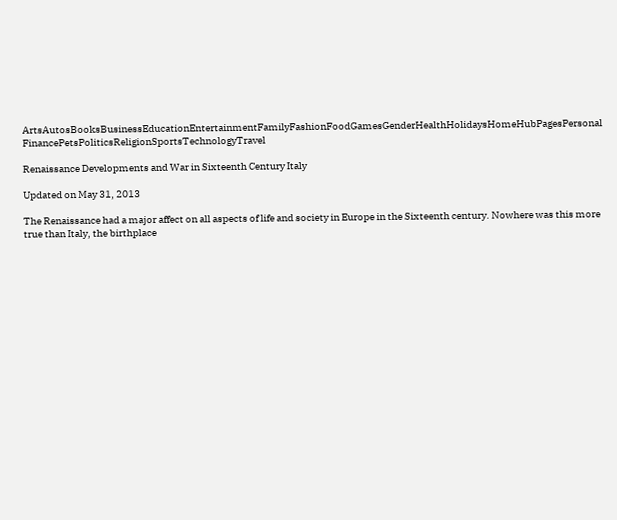ArtsAutosBooksBusinessEducationEntertainmentFamilyFashionFoodGamesGenderHealthHolidaysHomeHubPagesPersonal FinancePetsPoliticsReligionSportsTechnologyTravel

Renaissance Developments and War in Sixteenth Century Italy

Updated on May 31, 2013

The Renaissance had a major affect on all aspects of life and society in Europe in the Sixteenth century. Nowhere was this more true than Italy, the birthplace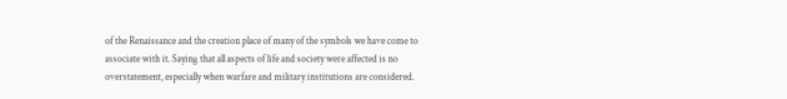of the Renaissance and the creation place of many of the symbols we have come to associate with it. Saying that all aspects of life and society were affected is no overstatement, especially when warfare and military institutions are considered.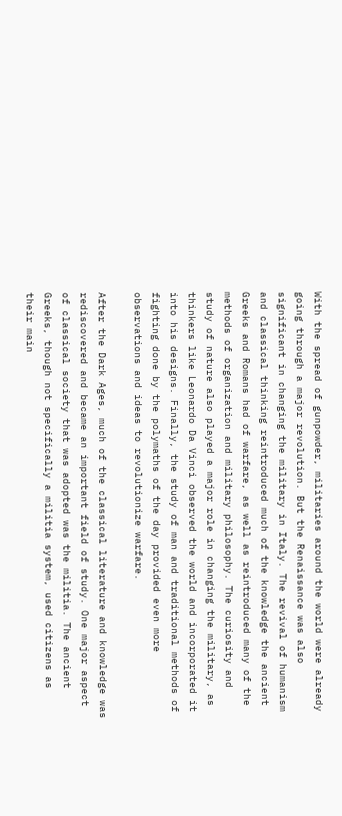With the spread of gunpowder, militaries around the world were already going through a major revolution. But the Renaissance was also significant in changing the military in Italy. The revival of humanism and classical thinking reintroduced much of the knowledge the ancient Greeks and Romans had of warfare, as well as reintroduced many of the methods of organization and military philosophy. The curiosity and study of nature also played a major role in changing the military, as thinkers like Leonardo Da Vinci observed the world and incorporated it into his designs. Finally, the study of man and traditional methods of fighting done by the polymaths of the day provided even more observations and ideas to revolutionize warfare.

After the Dark Ages, much of the classical literature and knowledge was rediscovered and became an important field of study. One major aspect of classical society that was adopted was the militia. The ancient Greeks, though not specifically a militia system, used citizens as their main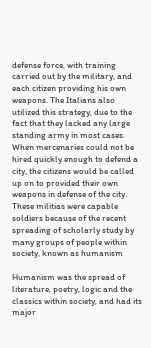defense force, with training carried out by the military, and each citizen providing his own weapons. The Italians also utilized this strategy, due to the fact that they lacked any large standing army in most cases. When mercenaries could not be hired quickly enough to defend a city, the citizens would be called up on to provided their own weapons in defense of the city. These militias were capable soldiers because of the recent spreading of scholarly study by many groups of people within society, known as humanism

Humanism was the spread of literature, poetry, logic and the classics within society, and had its major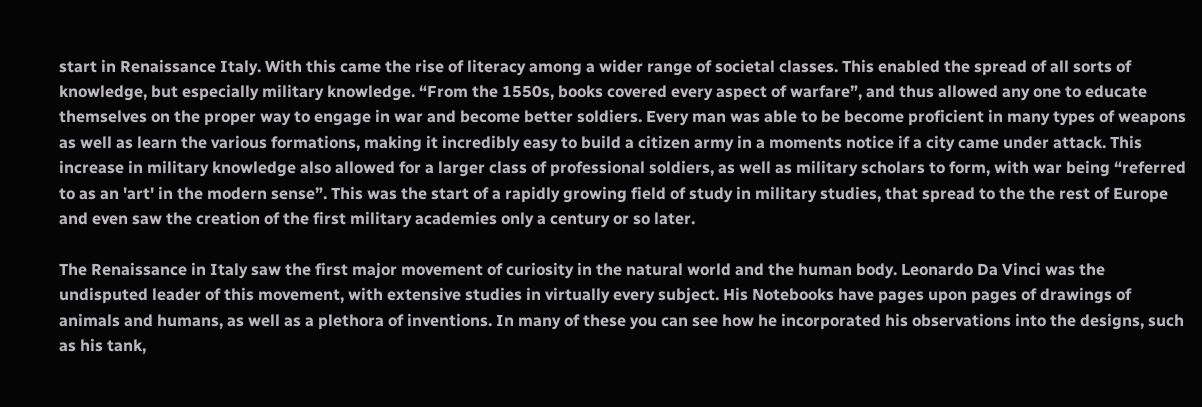start in Renaissance Italy. With this came the rise of literacy among a wider range of societal classes. This enabled the spread of all sorts of knowledge, but especially military knowledge. “From the 1550s, books covered every aspect of warfare”, and thus allowed any one to educate themselves on the proper way to engage in war and become better soldiers. Every man was able to be become proficient in many types of weapons as well as learn the various formations, making it incredibly easy to build a citizen army in a moments notice if a city came under attack. This increase in military knowledge also allowed for a larger class of professional soldiers, as well as military scholars to form, with war being “referred to as an 'art' in the modern sense”. This was the start of a rapidly growing field of study in military studies, that spread to the the rest of Europe and even saw the creation of the first military academies only a century or so later.

The Renaissance in Italy saw the first major movement of curiosity in the natural world and the human body. Leonardo Da Vinci was the undisputed leader of this movement, with extensive studies in virtually every subject. His Notebooks have pages upon pages of drawings of animals and humans, as well as a plethora of inventions. In many of these you can see how he incorporated his observations into the designs, such as his tank,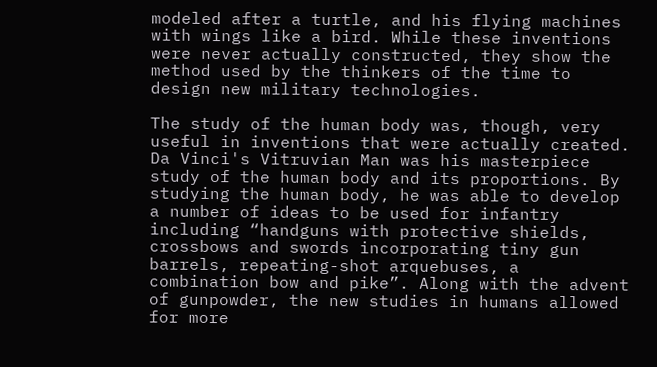modeled after a turtle, and his flying machines with wings like a bird. While these inventions were never actually constructed, they show the method used by the thinkers of the time to design new military technologies.

The study of the human body was, though, very useful in inventions that were actually created. Da Vinci's Vitruvian Man was his masterpiece study of the human body and its proportions. By studying the human body, he was able to develop a number of ideas to be used for infantry including “handguns with protective shields, crossbows and swords incorporating tiny gun barrels, repeating-shot arquebuses, a combination bow and pike”. Along with the advent of gunpowder, the new studies in humans allowed for more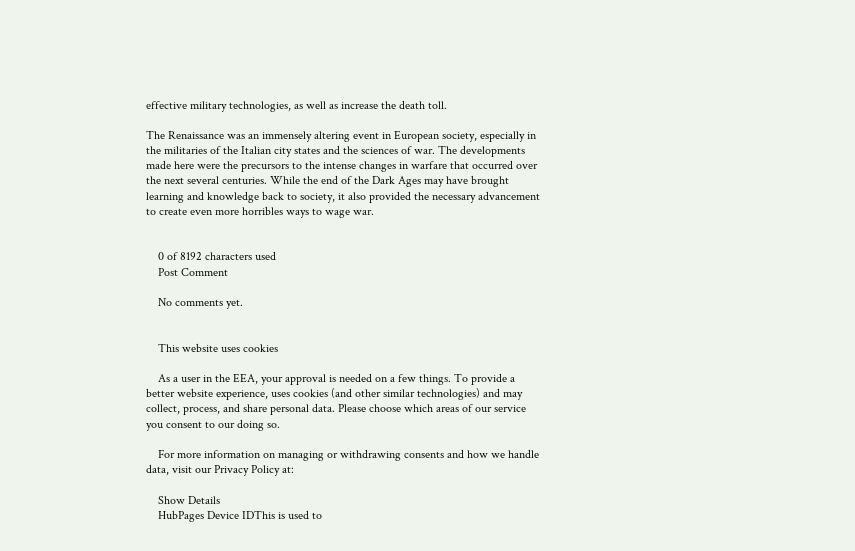effective military technologies, as well as increase the death toll.

The Renaissance was an immensely altering event in European society, especially in the militaries of the Italian city states and the sciences of war. The developments made here were the precursors to the intense changes in warfare that occurred over the next several centuries. While the end of the Dark Ages may have brought learning and knowledge back to society, it also provided the necessary advancement to create even more horribles ways to wage war.


    0 of 8192 characters used
    Post Comment

    No comments yet.


    This website uses cookies

    As a user in the EEA, your approval is needed on a few things. To provide a better website experience, uses cookies (and other similar technologies) and may collect, process, and share personal data. Please choose which areas of our service you consent to our doing so.

    For more information on managing or withdrawing consents and how we handle data, visit our Privacy Policy at:

    Show Details
    HubPages Device IDThis is used to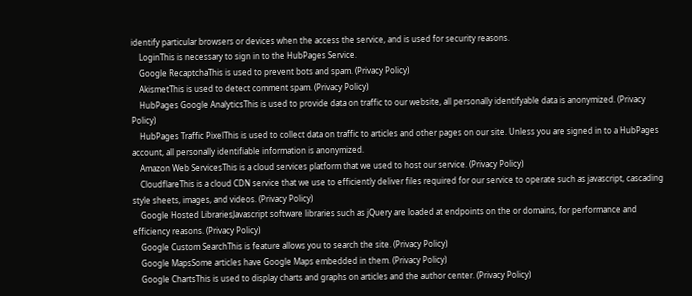identify particular browsers or devices when the access the service, and is used for security reasons.
    LoginThis is necessary to sign in to the HubPages Service.
    Google RecaptchaThis is used to prevent bots and spam. (Privacy Policy)
    AkismetThis is used to detect comment spam. (Privacy Policy)
    HubPages Google AnalyticsThis is used to provide data on traffic to our website, all personally identifyable data is anonymized. (Privacy Policy)
    HubPages Traffic PixelThis is used to collect data on traffic to articles and other pages on our site. Unless you are signed in to a HubPages account, all personally identifiable information is anonymized.
    Amazon Web ServicesThis is a cloud services platform that we used to host our service. (Privacy Policy)
    CloudflareThis is a cloud CDN service that we use to efficiently deliver files required for our service to operate such as javascript, cascading style sheets, images, and videos. (Privacy Policy)
    Google Hosted LibrariesJavascript software libraries such as jQuery are loaded at endpoints on the or domains, for performance and efficiency reasons. (Privacy Policy)
    Google Custom SearchThis is feature allows you to search the site. (Privacy Policy)
    Google MapsSome articles have Google Maps embedded in them. (Privacy Policy)
    Google ChartsThis is used to display charts and graphs on articles and the author center. (Privacy Policy)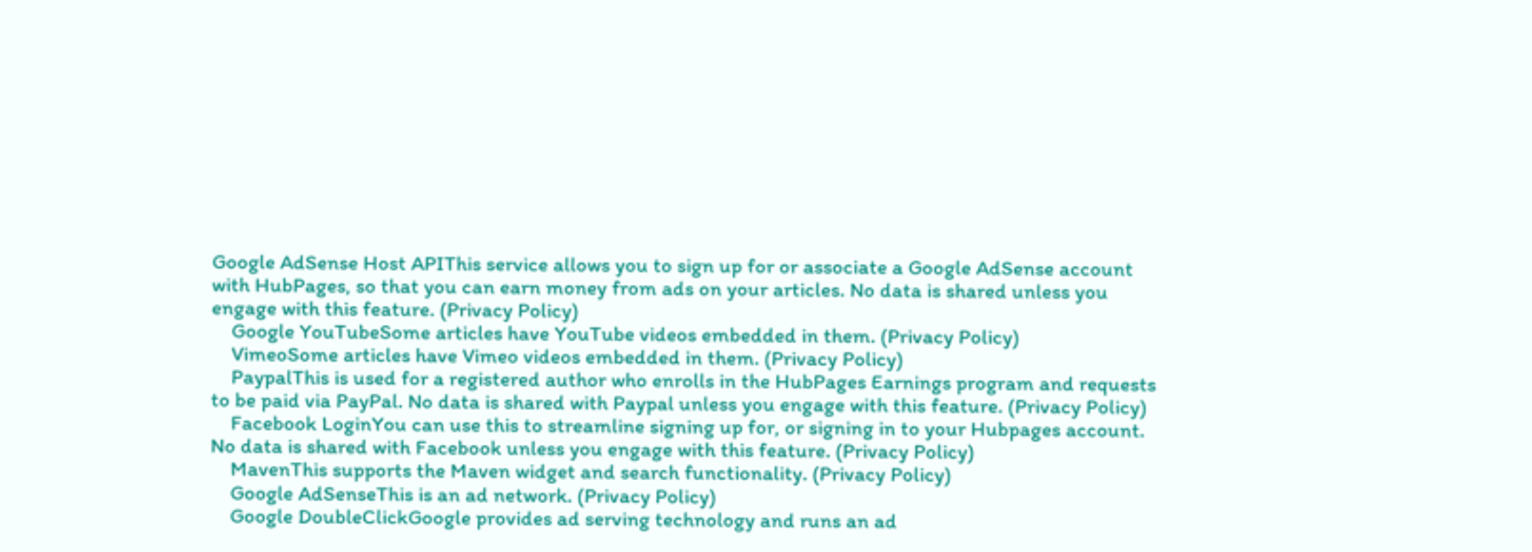Google AdSense Host APIThis service allows you to sign up for or associate a Google AdSense account with HubPages, so that you can earn money from ads on your articles. No data is shared unless you engage with this feature. (Privacy Policy)
    Google YouTubeSome articles have YouTube videos embedded in them. (Privacy Policy)
    VimeoSome articles have Vimeo videos embedded in them. (Privacy Policy)
    PaypalThis is used for a registered author who enrolls in the HubPages Earnings program and requests to be paid via PayPal. No data is shared with Paypal unless you engage with this feature. (Privacy Policy)
    Facebook LoginYou can use this to streamline signing up for, or signing in to your Hubpages account. No data is shared with Facebook unless you engage with this feature. (Privacy Policy)
    MavenThis supports the Maven widget and search functionality. (Privacy Policy)
    Google AdSenseThis is an ad network. (Privacy Policy)
    Google DoubleClickGoogle provides ad serving technology and runs an ad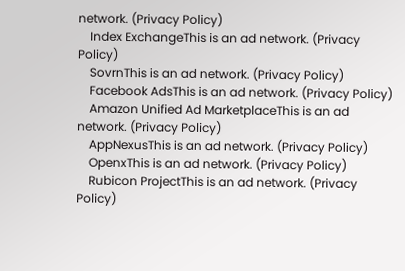network. (Privacy Policy)
    Index ExchangeThis is an ad network. (Privacy Policy)
    SovrnThis is an ad network. (Privacy Policy)
    Facebook AdsThis is an ad network. (Privacy Policy)
    Amazon Unified Ad MarketplaceThis is an ad network. (Privacy Policy)
    AppNexusThis is an ad network. (Privacy Policy)
    OpenxThis is an ad network. (Privacy Policy)
    Rubicon ProjectThis is an ad network. (Privacy Policy)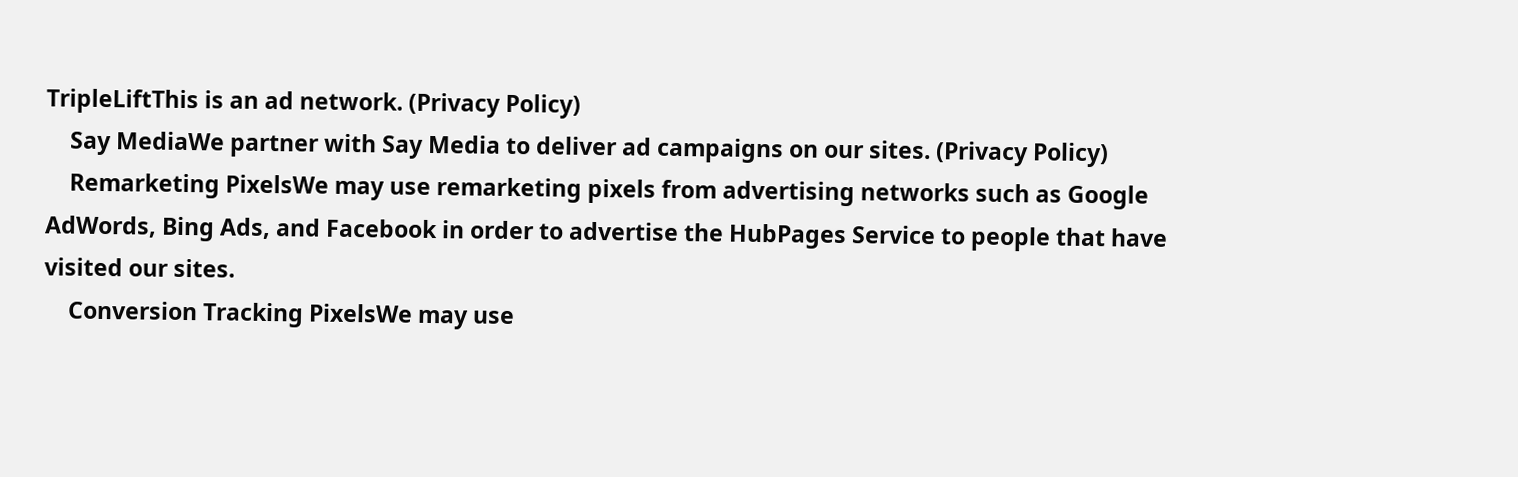TripleLiftThis is an ad network. (Privacy Policy)
    Say MediaWe partner with Say Media to deliver ad campaigns on our sites. (Privacy Policy)
    Remarketing PixelsWe may use remarketing pixels from advertising networks such as Google AdWords, Bing Ads, and Facebook in order to advertise the HubPages Service to people that have visited our sites.
    Conversion Tracking PixelsWe may use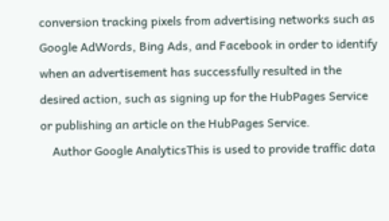conversion tracking pixels from advertising networks such as Google AdWords, Bing Ads, and Facebook in order to identify when an advertisement has successfully resulted in the desired action, such as signing up for the HubPages Service or publishing an article on the HubPages Service.
    Author Google AnalyticsThis is used to provide traffic data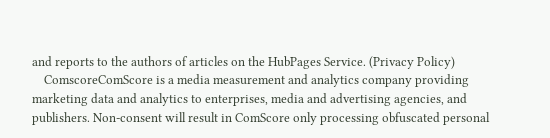and reports to the authors of articles on the HubPages Service. (Privacy Policy)
    ComscoreComScore is a media measurement and analytics company providing marketing data and analytics to enterprises, media and advertising agencies, and publishers. Non-consent will result in ComScore only processing obfuscated personal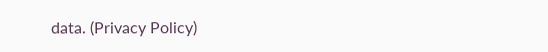data. (Privacy Policy)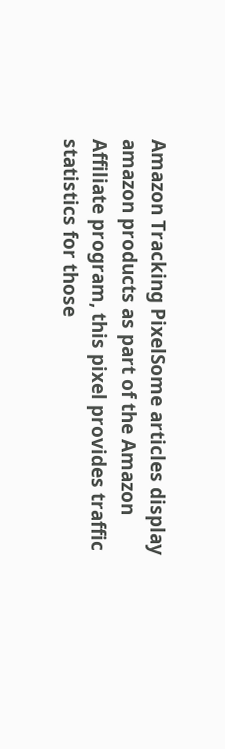Amazon Tracking PixelSome articles display amazon products as part of the Amazon Affiliate program, this pixel provides traffic statistics for those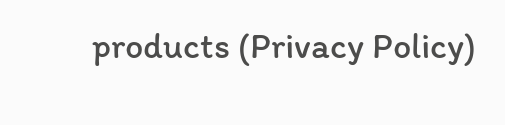products (Privacy Policy)